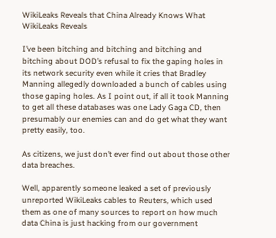WikiLeaks Reveals that China Already Knows What WikiLeaks Reveals

I’ve been bitching and bitching and bitching and bitching about DOD’s refusal to fix the gaping holes in its network security even while it cries that Bradley Manning allegedly downloaded a bunch of cables using those gaping holes. As I point out, if all it took Manning to get all these databases was one Lady Gaga CD, then presumably our enemies can and do get what they want pretty easily, too.

As citizens, we just don’t ever find out about those other data breaches.

Well, apparently someone leaked a set of previously unreported WikiLeaks cables to Reuters, which used them as one of many sources to report on how much data China is just hacking from our government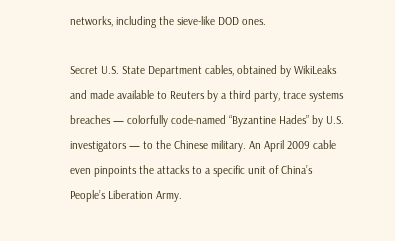networks, including the sieve-like DOD ones.

Secret U.S. State Department cables, obtained by WikiLeaks and made available to Reuters by a third party, trace systems breaches — colorfully code-named “Byzantine Hades” by U.S. investigators — to the Chinese military. An April 2009 cable even pinpoints the attacks to a specific unit of China’s People’s Liberation Army.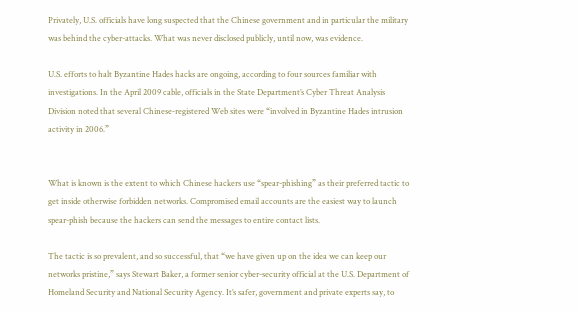Privately, U.S. officials have long suspected that the Chinese government and in particular the military was behind the cyber-attacks. What was never disclosed publicly, until now, was evidence.

U.S. efforts to halt Byzantine Hades hacks are ongoing, according to four sources familiar with investigations. In the April 2009 cable, officials in the State Department’s Cyber Threat Analysis Division noted that several Chinese-registered Web sites were “involved in Byzantine Hades intrusion activity in 2006.”


What is known is the extent to which Chinese hackers use “spear-phishing” as their preferred tactic to get inside otherwise forbidden networks. Compromised email accounts are the easiest way to launch spear-phish because the hackers can send the messages to entire contact lists.

The tactic is so prevalent, and so successful, that “we have given up on the idea we can keep our networks pristine,” says Stewart Baker, a former senior cyber-security official at the U.S. Department of Homeland Security and National Security Agency. It’s safer, government and private experts say, to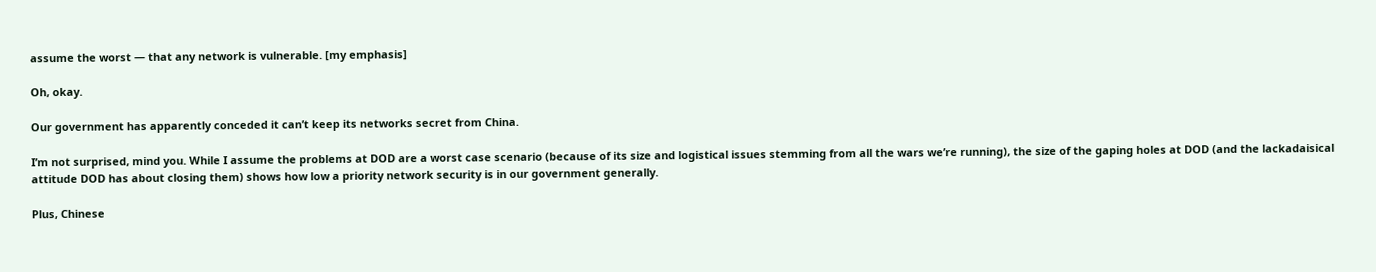assume the worst — that any network is vulnerable. [my emphasis]

Oh, okay.

Our government has apparently conceded it can’t keep its networks secret from China.

I’m not surprised, mind you. While I assume the problems at DOD are a worst case scenario (because of its size and logistical issues stemming from all the wars we’re running), the size of the gaping holes at DOD (and the lackadaisical attitude DOD has about closing them) shows how low a priority network security is in our government generally.

Plus, Chinese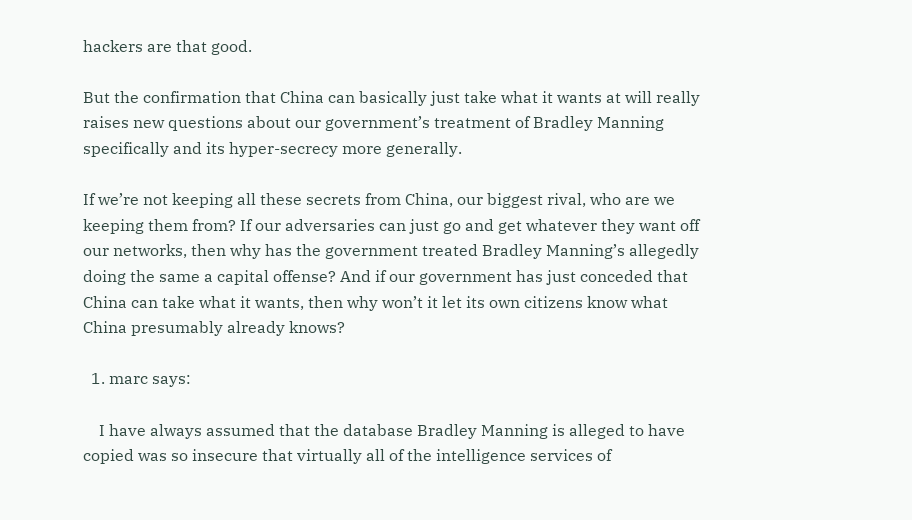hackers are that good.

But the confirmation that China can basically just take what it wants at will really raises new questions about our government’s treatment of Bradley Manning specifically and its hyper-secrecy more generally.

If we’re not keeping all these secrets from China, our biggest rival, who are we keeping them from? If our adversaries can just go and get whatever they want off our networks, then why has the government treated Bradley Manning’s allegedly doing the same a capital offense? And if our government has just conceded that China can take what it wants, then why won’t it let its own citizens know what China presumably already knows?

  1. marc says:

    I have always assumed that the database Bradley Manning is alleged to have copied was so insecure that virtually all of the intelligence services of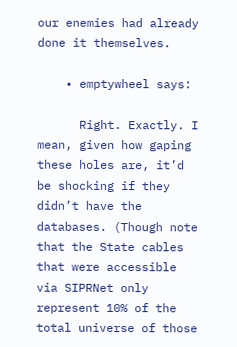our enemies had already done it themselves.

    • emptywheel says:

      Right. Exactly. I mean, given how gaping these holes are, it’d be shocking if they didn’t have the databases. (Though note that the State cables that were accessible via SIPRNet only represent 10% of the total universe of those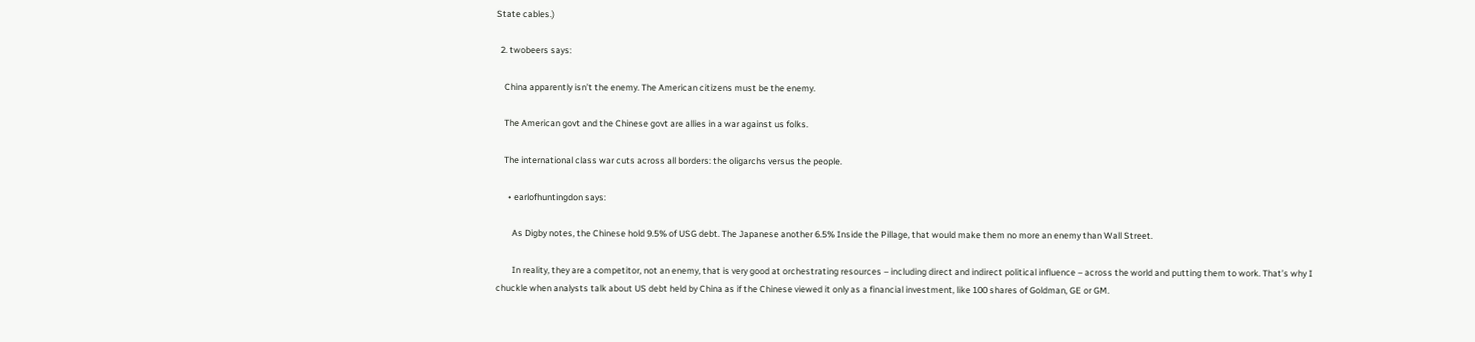State cables.)

  2. twobeers says:

    China apparently isn’t the enemy. The American citizens must be the enemy.

    The American govt and the Chinese govt are allies in a war against us folks.

    The international class war cuts across all borders: the oligarchs versus the people.

      • earlofhuntingdon says:

        As Digby notes, the Chinese hold 9.5% of USG debt. The Japanese another 6.5% Inside the Pillage, that would make them no more an enemy than Wall Street.

        In reality, they are a competitor, not an enemy, that is very good at orchestrating resources – including direct and indirect political influence – across the world and putting them to work. That’s why I chuckle when analysts talk about US debt held by China as if the Chinese viewed it only as a financial investment, like 100 shares of Goldman, GE or GM.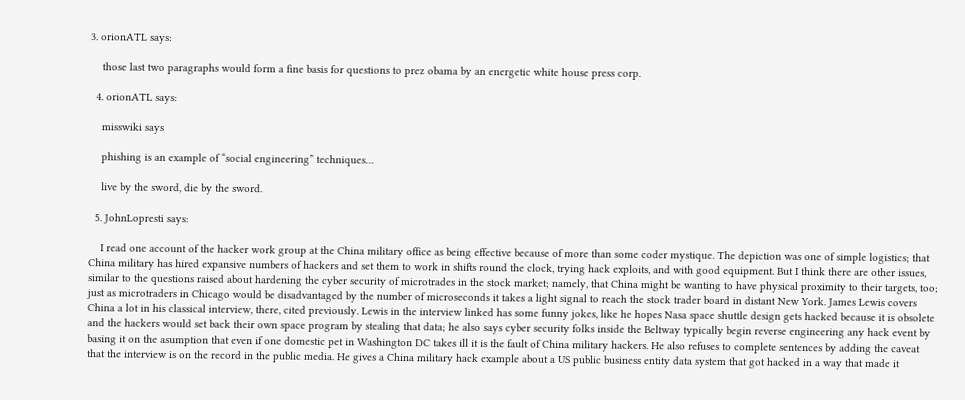3. orionATL says:

    those last two paragraphs would form a fine basis for questions to prez obama by an energetic white house press corp.

  4. orionATL says:

    misswiki says

    phishing is an example of “social engineering” techniques…

    live by the sword, die by the sword.

  5. JohnLopresti says:

    I read one account of the hacker work group at the China military office as being effective because of more than some coder mystique. The depiction was one of simple logistics; that China military has hired expansive numbers of hackers and set them to work in shifts round the clock, trying hack exploits, and with good equipment. But I think there are other issues, similar to the questions raised about hardening the cyber security of microtrades in the stock market; namely, that China might be wanting to have physical proximity to their targets, too; just as microtraders in Chicago would be disadvantaged by the number of microseconds it takes a light signal to reach the stock trader board in distant New York. James Lewis covers China a lot in his classical interview, there, cited previously. Lewis in the interview linked has some funny jokes, like he hopes Nasa space shuttle design gets hacked because it is obsolete and the hackers would set back their own space program by stealing that data; he also says cyber security folks inside the Beltway typically begin reverse engineering any hack event by basing it on the asumption that even if one domestic pet in Washington DC takes ill it is the fault of China military hackers. He also refuses to complete sentences by adding the caveat that the interview is on the record in the public media. He gives a China military hack example about a US public business entity data system that got hacked in a way that made it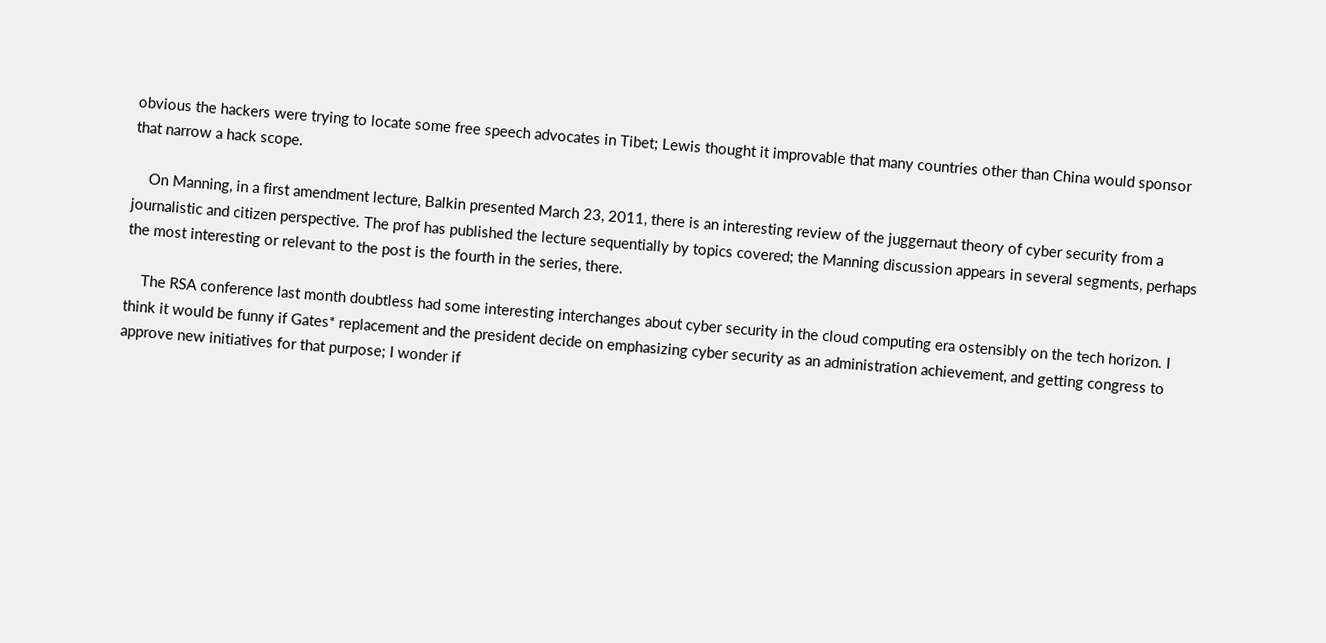obvious the hackers were trying to locate some free speech advocates in Tibet; Lewis thought it improvable that many countries other than China would sponsor that narrow a hack scope.

    On Manning, in a first amendment lecture, Balkin presented March 23, 2011, there is an interesting review of the juggernaut theory of cyber security from a journalistic and citizen perspective. The prof has published the lecture sequentially by topics covered; the Manning discussion appears in several segments, perhaps the most interesting or relevant to the post is the fourth in the series, there.

    The RSA conference last month doubtless had some interesting interchanges about cyber security in the cloud computing era ostensibly on the tech horizon. I think it would be funny if Gates* replacement and the president decide on emphasizing cyber security as an administration achievement, and getting congress to approve new initiatives for that purpose; I wonder if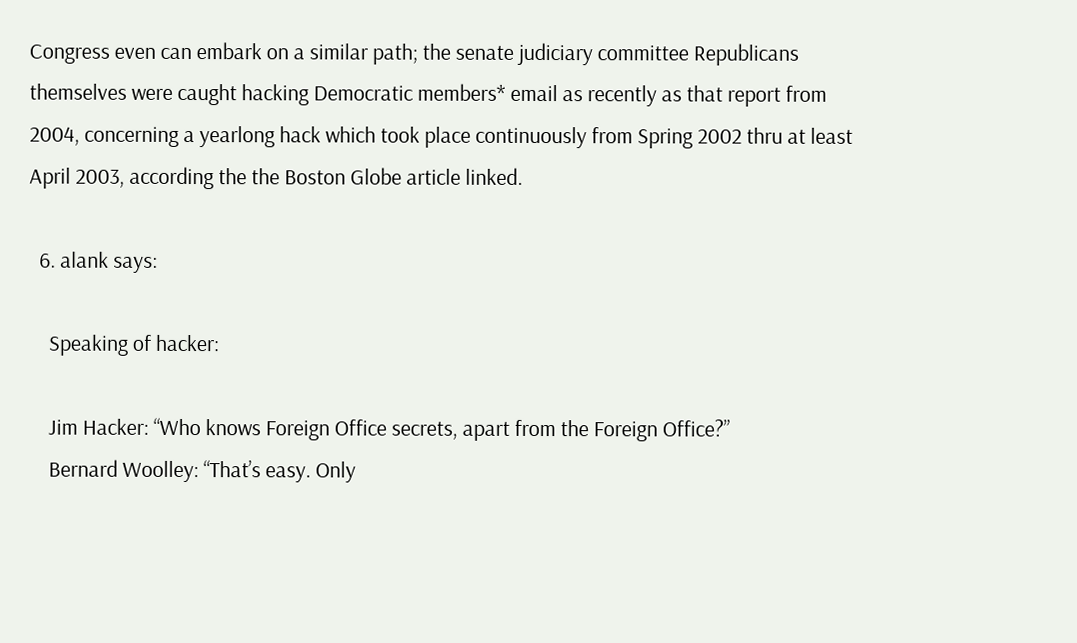Congress even can embark on a similar path; the senate judiciary committee Republicans themselves were caught hacking Democratic members* email as recently as that report from 2004, concerning a yearlong hack which took place continuously from Spring 2002 thru at least April 2003, according the the Boston Globe article linked.

  6. alank says:

    Speaking of hacker:

    Jim Hacker: “Who knows Foreign Office secrets, apart from the Foreign Office?”
    Bernard Woolley: “That’s easy. Only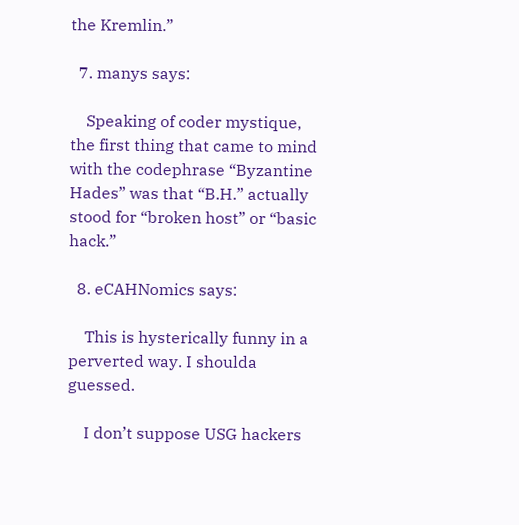the Kremlin.”

  7. manys says:

    Speaking of coder mystique, the first thing that came to mind with the codephrase “Byzantine Hades” was that “B.H.” actually stood for “broken host” or “basic hack.”

  8. eCAHNomics says:

    This is hysterically funny in a perverted way. I shoulda guessed.

    I don’t suppose USG hackers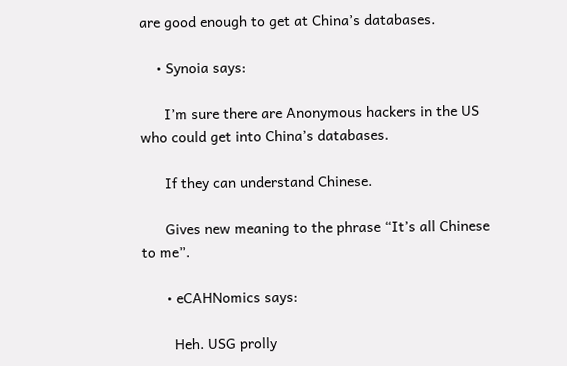are good enough to get at China’s databases.

    • Synoia says:

      I’m sure there are Anonymous hackers in the US who could get into China’s databases.

      If they can understand Chinese.

      Gives new meaning to the phrase “It’s all Chinese to me”.

      • eCAHNomics says:

        Heh. USG prolly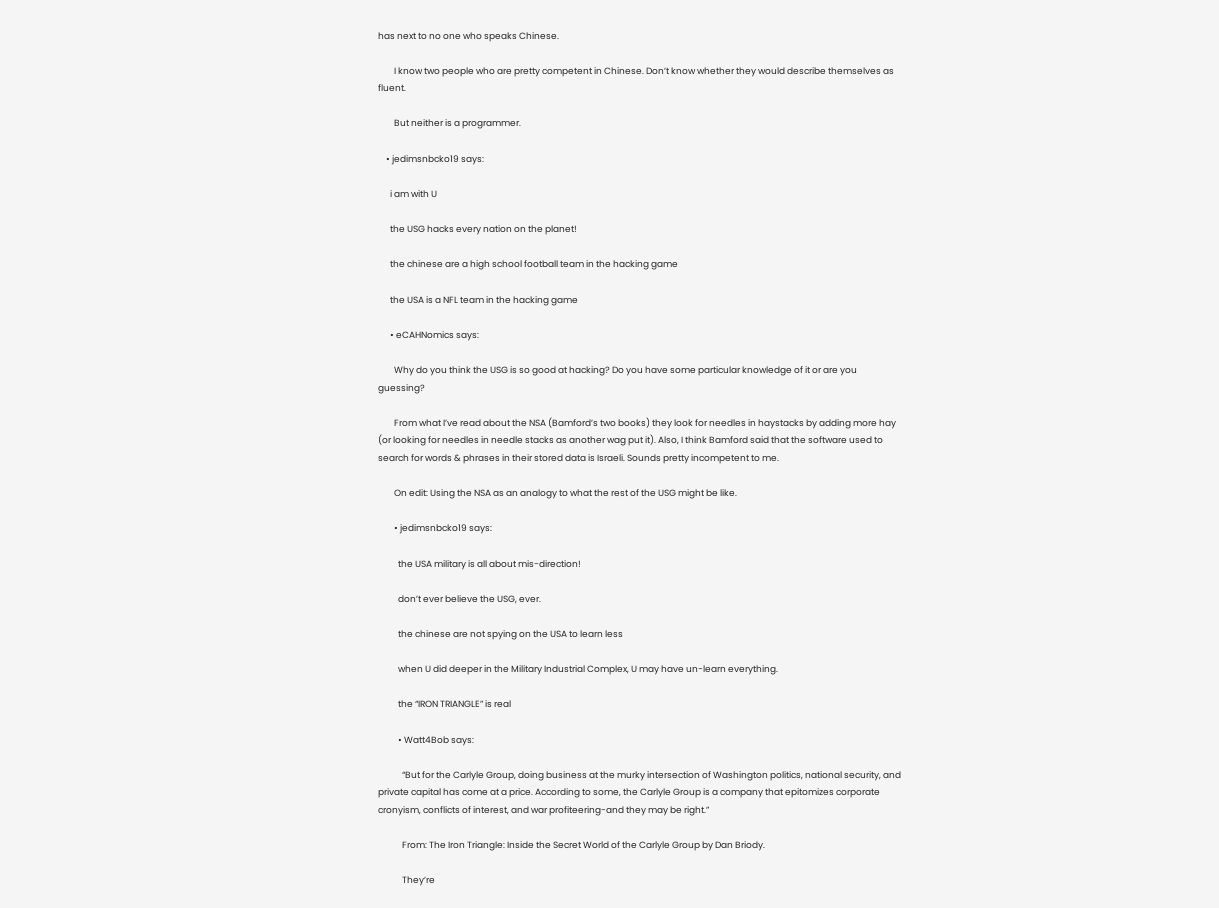has next to no one who speaks Chinese.

        I know two people who are pretty competent in Chinese. Don’t know whether they would describe themselves as fluent.

        But neither is a programmer.

    • jedimsnbcko19 says:

      i am with U

      the USG hacks every nation on the planet!

      the chinese are a high school football team in the hacking game

      the USA is a NFL team in the hacking game

      • eCAHNomics says:

        Why do you think the USG is so good at hacking? Do you have some particular knowledge of it or are you guessing?

        From what I’ve read about the NSA (Bamford’s two books) they look for needles in haystacks by adding more hay (or looking for needles in needle stacks as another wag put it). Also, I think Bamford said that the software used to search for words & phrases in their stored data is Israeli. Sounds pretty incompetent to me.

        On edit: Using the NSA as an analogy to what the rest of the USG might be like.

        • jedimsnbcko19 says:

          the USA military is all about mis-direction!

          don’t ever believe the USG, ever.

          the chinese are not spying on the USA to learn less

          when U did deeper in the Military Industrial Complex, U may have un-learn everything.

          the “IRON TRIANGLE” is real

          • Watt4Bob says:

            “But for the Carlyle Group, doing business at the murky intersection of Washington politics, national security, and private capital has come at a price. According to some, the Carlyle Group is a company that epitomizes corporate cronyism, conflicts of interest, and war profiteering-and they may be right.”

            From: The Iron Triangle: Inside the Secret World of the Carlyle Group by Dan Briody.

            They’re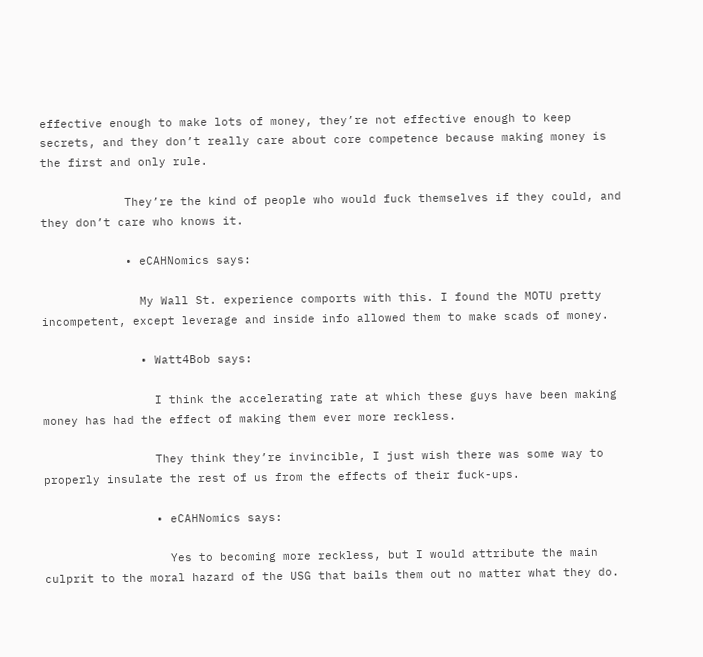effective enough to make lots of money, they’re not effective enough to keep secrets, and they don’t really care about core competence because making money is the first and only rule.

            They’re the kind of people who would fuck themselves if they could, and they don’t care who knows it.

            • eCAHNomics says:

              My Wall St. experience comports with this. I found the MOTU pretty incompetent, except leverage and inside info allowed them to make scads of money.

              • Watt4Bob says:

                I think the accelerating rate at which these guys have been making money has had the effect of making them ever more reckless.

                They think they’re invincible, I just wish there was some way to properly insulate the rest of us from the effects of their fuck-ups.

                • eCAHNomics says:

                  Yes to becoming more reckless, but I would attribute the main culprit to the moral hazard of the USG that bails them out no matter what they do.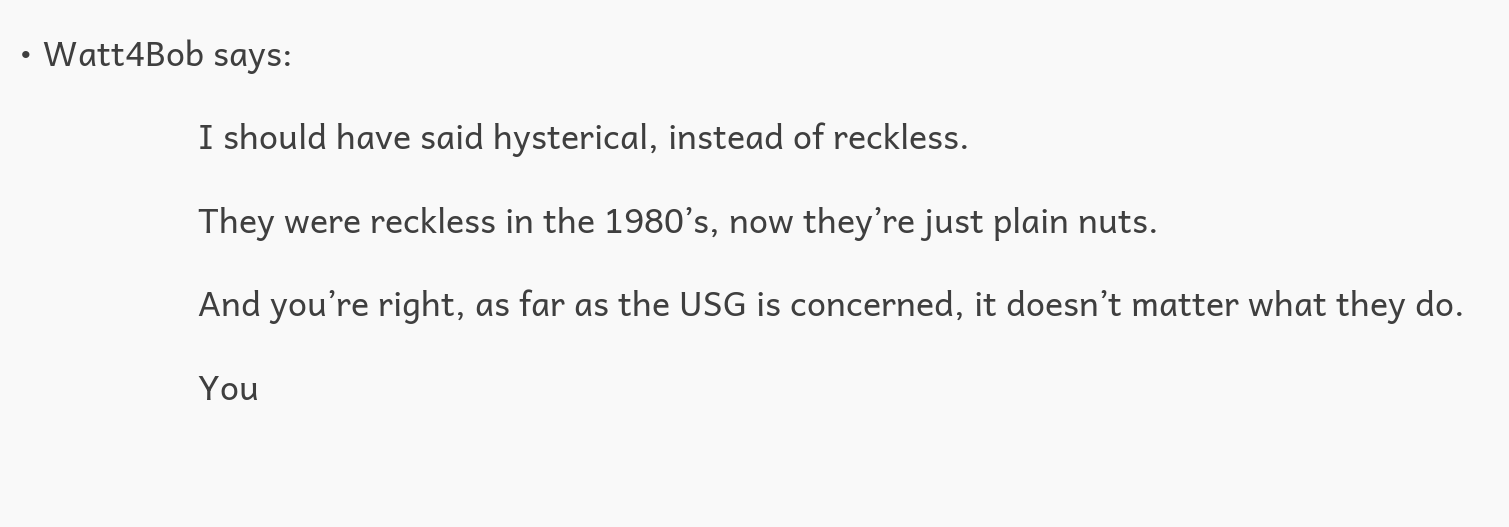• Watt4Bob says:

                    I should have said hysterical, instead of reckless.

                    They were reckless in the 1980’s, now they’re just plain nuts.

                    And you’re right, as far as the USG is concerned, it doesn’t matter what they do.

                    You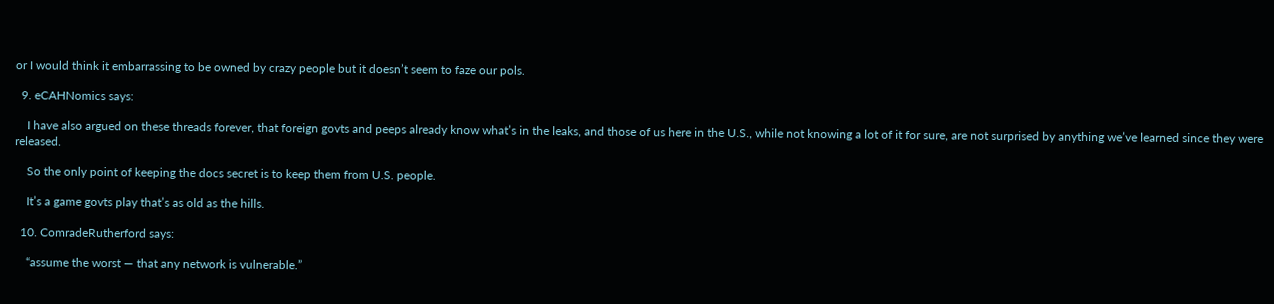or I would think it embarrassing to be owned by crazy people but it doesn’t seem to faze our pols.

  9. eCAHNomics says:

    I have also argued on these threads forever, that foreign govts and peeps already know what’s in the leaks, and those of us here in the U.S., while not knowing a lot of it for sure, are not surprised by anything we’ve learned since they were released.

    So the only point of keeping the docs secret is to keep them from U.S. people.

    It’s a game govts play that’s as old as the hills.

  10. ComradeRutherford says:

    “assume the worst — that any network is vulnerable.”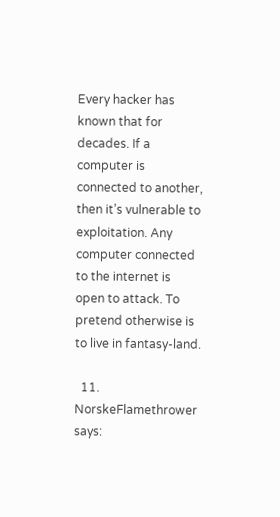Every hacker has known that for decades. If a computer is connected to another, then it’s vulnerable to exploitation. Any computer connected to the internet is open to attack. To pretend otherwise is to live in fantasy-land.

  11. NorskeFlamethrower says: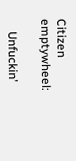Citizen emptywheel:

    Unfuckin’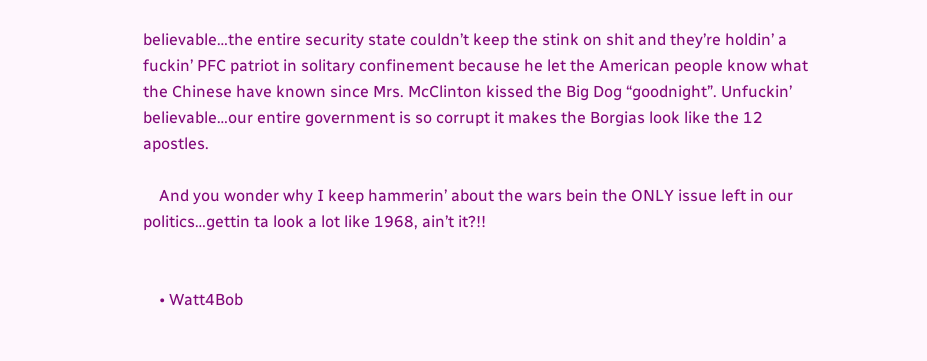believable…the entire security state couldn’t keep the stink on shit and they’re holdin’ a fuckin’ PFC patriot in solitary confinement because he let the American people know what the Chinese have known since Mrs. McClinton kissed the Big Dog “goodnight”. Unfuckin’ believable…our entire government is so corrupt it makes the Borgias look like the 12 apostles.

    And you wonder why I keep hammerin’ about the wars bein the ONLY issue left in our politics…gettin ta look a lot like 1968, ain’t it?!!


    • Watt4Bob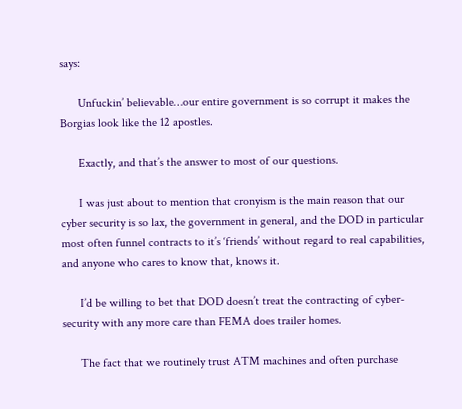says:

      Unfuckin’ believable…our entire government is so corrupt it makes the Borgias look like the 12 apostles.

      Exactly, and that’s the answer to most of our questions.

      I was just about to mention that cronyism is the main reason that our cyber security is so lax, the government in general, and the DOD in particular most often funnel contracts to it’s ‘friends’ without regard to real capabilities, and anyone who cares to know that, knows it.

      I’d be willing to bet that DOD doesn’t treat the contracting of cyber-security with any more care than FEMA does trailer homes.

      The fact that we routinely trust ATM machines and often purchase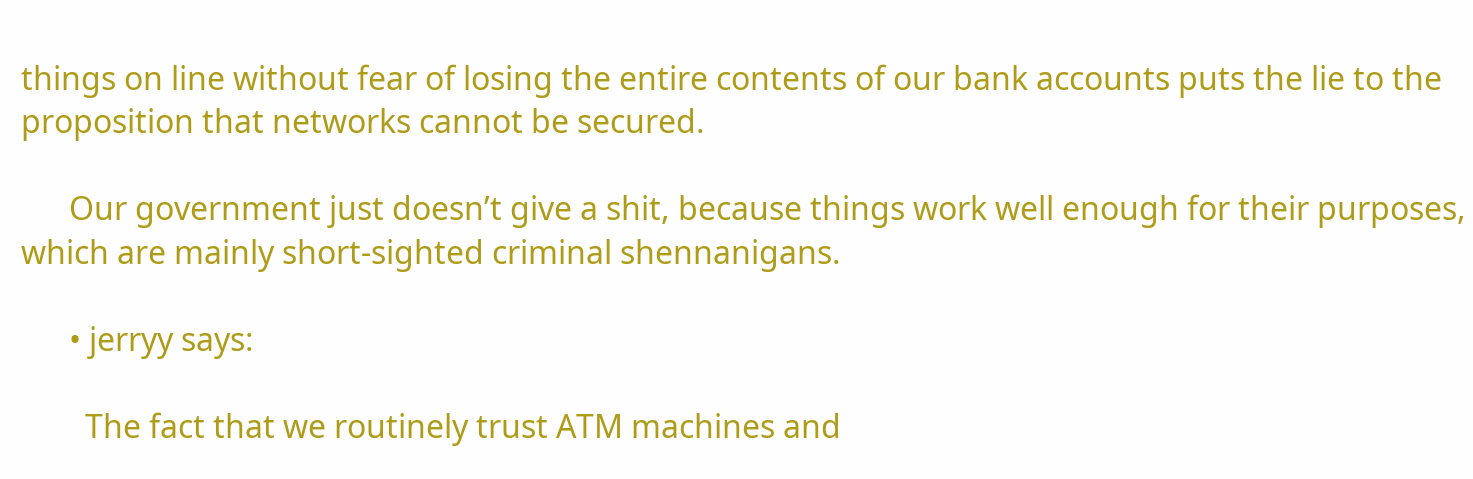things on line without fear of losing the entire contents of our bank accounts puts the lie to the proposition that networks cannot be secured.

      Our government just doesn’t give a shit, because things work well enough for their purposes, which are mainly short-sighted criminal shennanigans.

      • jerryy says:

        The fact that we routinely trust ATM machines and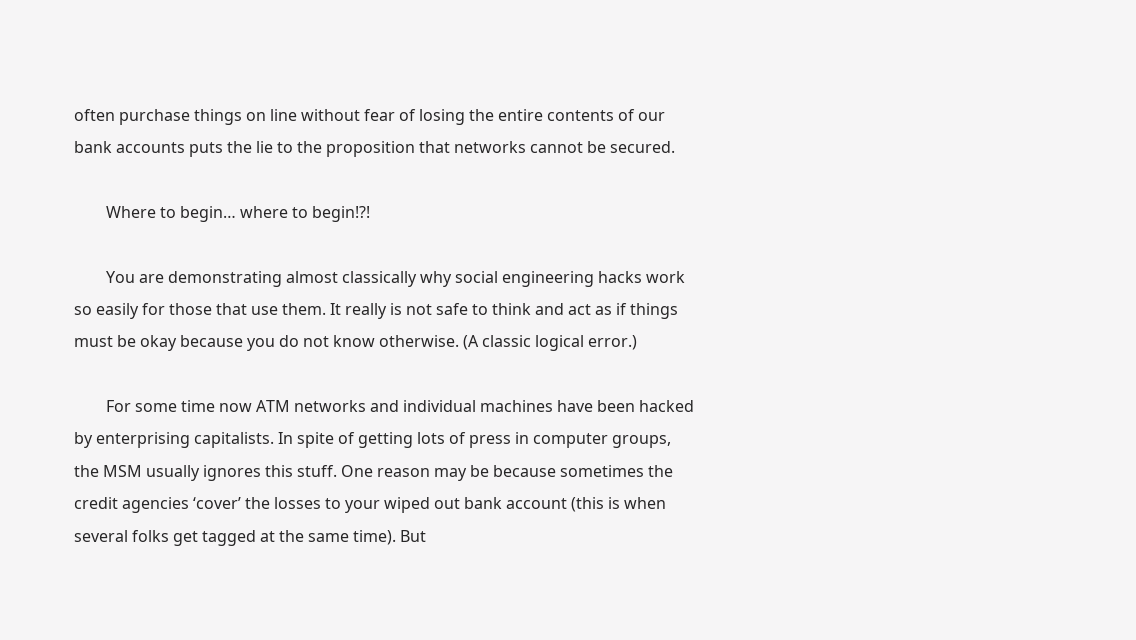often purchase things on line without fear of losing the entire contents of our bank accounts puts the lie to the proposition that networks cannot be secured.

        Where to begin… where to begin!?!

        You are demonstrating almost classically why social engineering hacks work so easily for those that use them. It really is not safe to think and act as if things must be okay because you do not know otherwise. (A classic logical error.)

        For some time now ATM networks and individual machines have been hacked by enterprising capitalists. In spite of getting lots of press in computer groups, the MSM usually ignores this stuff. One reason may be because sometimes the credit agencies ‘cover’ the losses to your wiped out bank account (this is when several folks get tagged at the same time). But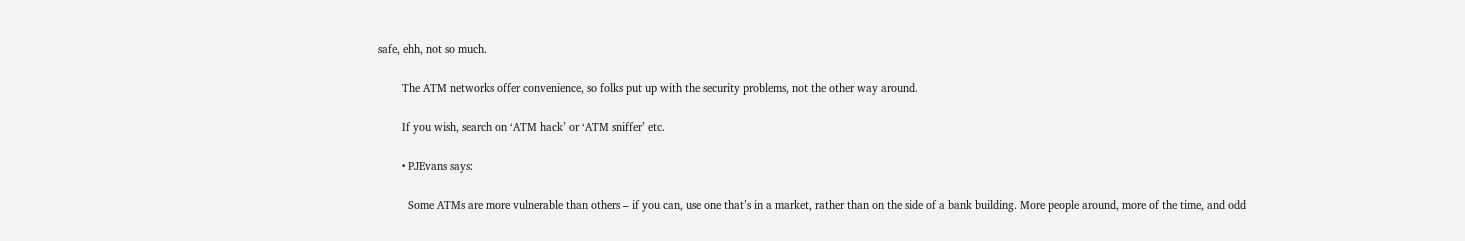safe, ehh, not so much.

        The ATM networks offer convenience, so folks put up with the security problems, not the other way around.

        If you wish, search on ‘ATM hack’ or ‘ATM sniffer’ etc.

        • PJEvans says:

          Some ATMs are more vulnerable than others – if you can, use one that’s in a market, rather than on the side of a bank building. More people around, more of the time, and odd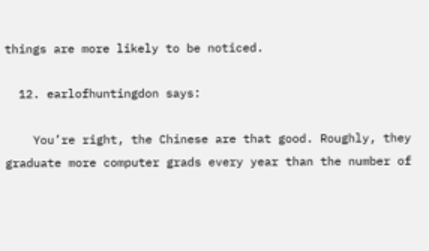things are more likely to be noticed.

  12. earlofhuntingdon says:

    You’re right, the Chinese are that good. Roughly, they graduate more computer grads every year than the number of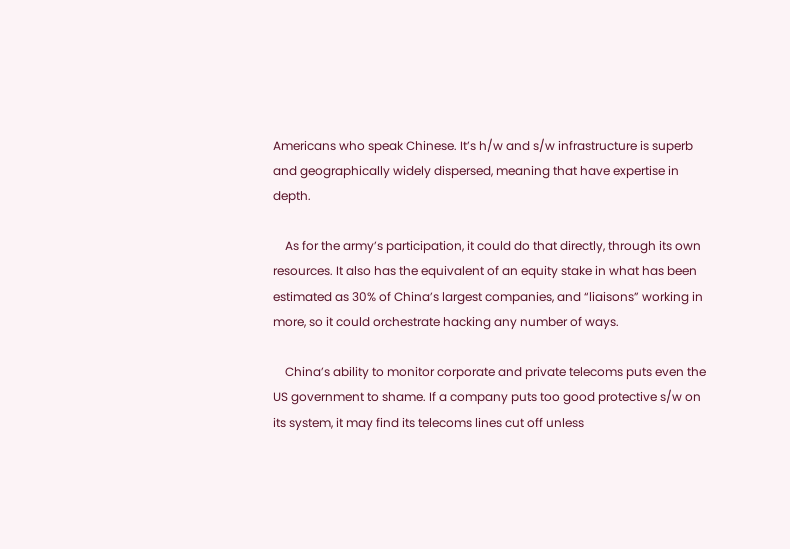Americans who speak Chinese. It’s h/w and s/w infrastructure is superb and geographically widely dispersed, meaning that have expertise in depth.

    As for the army’s participation, it could do that directly, through its own resources. It also has the equivalent of an equity stake in what has been estimated as 30% of China’s largest companies, and “liaisons” working in more, so it could orchestrate hacking any number of ways.

    China’s ability to monitor corporate and private telecoms puts even the US government to shame. If a company puts too good protective s/w on its system, it may find its telecoms lines cut off unless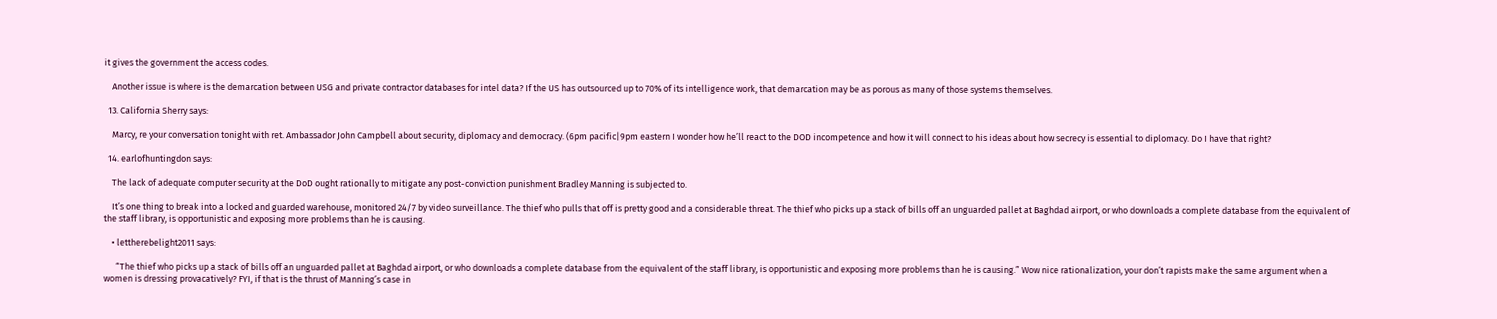it gives the government the access codes.

    Another issue is where is the demarcation between USG and private contractor databases for intel data? If the US has outsourced up to 70% of its intelligence work, that demarcation may be as porous as many of those systems themselves.

  13. California Sherry says:

    Marcy, re your conversation tonight with ret. Ambassador John Campbell about security, diplomacy and democracy. (6pm pacific|9pm eastern I wonder how he’ll react to the DOD incompetence and how it will connect to his ideas about how secrecy is essential to diplomacy. Do I have that right?

  14. earlofhuntingdon says:

    The lack of adequate computer security at the DoD ought rationally to mitigate any post-conviction punishment Bradley Manning is subjected to.

    It’s one thing to break into a locked and guarded warehouse, monitored 24/7 by video surveillance. The thief who pulls that off is pretty good and a considerable threat. The thief who picks up a stack of bills off an unguarded pallet at Baghdad airport, or who downloads a complete database from the equivalent of the staff library, is opportunistic and exposing more problems than he is causing.

    • lettherebelight2011 says:

      “The thief who picks up a stack of bills off an unguarded pallet at Baghdad airport, or who downloads a complete database from the equivalent of the staff library, is opportunistic and exposing more problems than he is causing.” Wow nice rationalization, your don’t rapists make the same argument when a women is dressing provacatively? FYI, if that is the thrust of Manning’s case in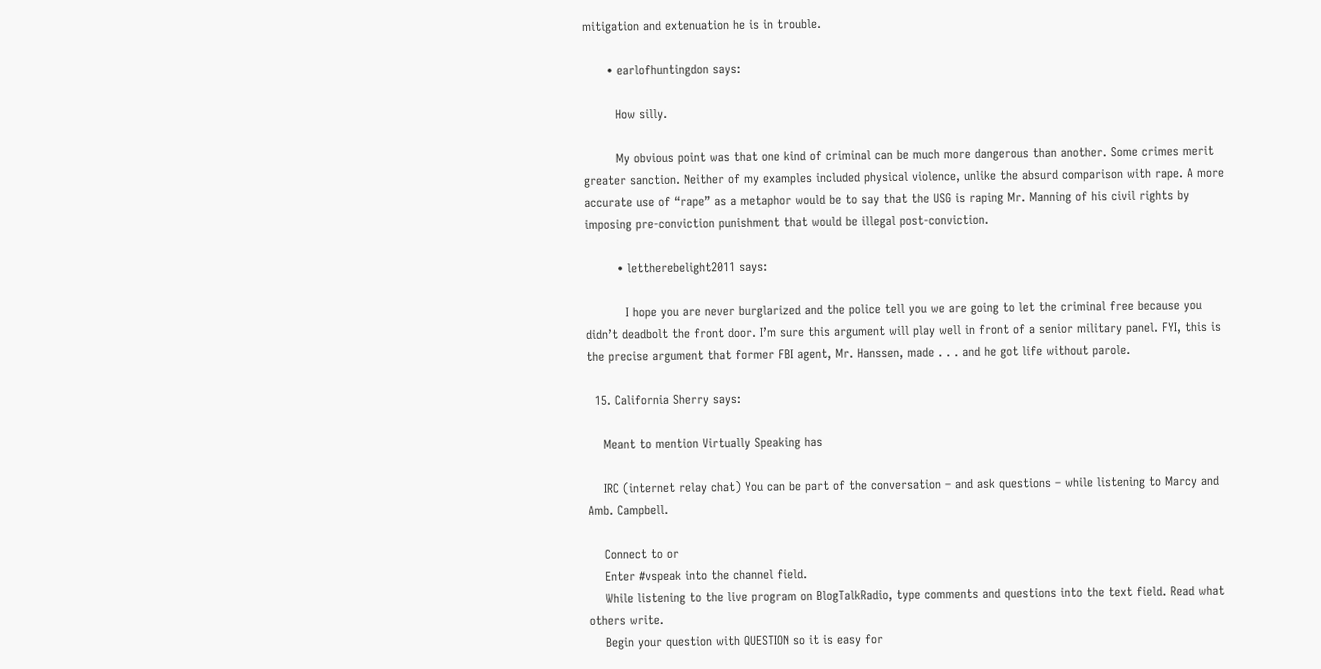mitigation and extenuation he is in trouble.

      • earlofhuntingdon says:

        How silly.

        My obvious point was that one kind of criminal can be much more dangerous than another. Some crimes merit greater sanction. Neither of my examples included physical violence, unlike the absurd comparison with rape. A more accurate use of “rape” as a metaphor would be to say that the USG is raping Mr. Manning of his civil rights by imposing pre-conviction punishment that would be illegal post-conviction.

        • lettherebelight2011 says:

          I hope you are never burglarized and the police tell you we are going to let the criminal free because you didn’t deadbolt the front door. I’m sure this argument will play well in front of a senior military panel. FYI, this is the precise argument that former FBI agent, Mr. Hanssen, made . . . and he got life without parole.

  15. California Sherry says:

    Meant to mention Virtually Speaking has

    IRC (internet relay chat) You can be part of the conversation – and ask questions – while listening to Marcy and Amb. Campbell.

    Connect to or
    Enter #vspeak into the channel field.
    While listening to the live program on BlogTalkRadio, type comments and questions into the text field. Read what others write.
    Begin your question with QUESTION so it is easy for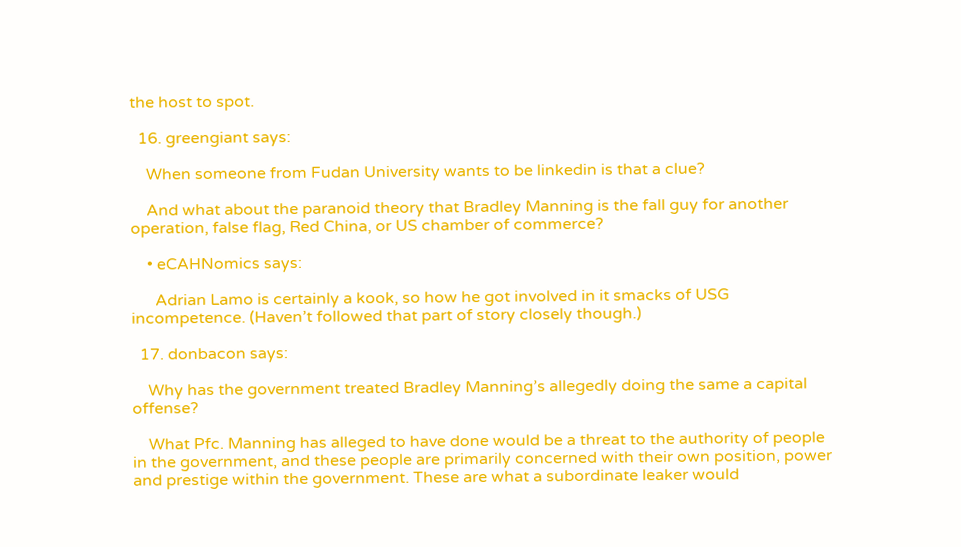the host to spot.

  16. greengiant says:

    When someone from Fudan University wants to be linkedin is that a clue?

    And what about the paranoid theory that Bradley Manning is the fall guy for another operation, false flag, Red China, or US chamber of commerce?

    • eCAHNomics says:

      Adrian Lamo is certainly a kook, so how he got involved in it smacks of USG incompetence. (Haven’t followed that part of story closely though.)

  17. donbacon says:

    Why has the government treated Bradley Manning’s allegedly doing the same a capital offense?

    What Pfc. Manning has alleged to have done would be a threat to the authority of people in the government, and these people are primarily concerned with their own position, power and prestige within the government. These are what a subordinate leaker would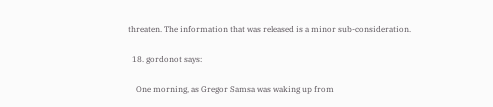threaten. The information that was released is a minor sub-consideration.

  18. gordonot says:

    One morning, as Gregor Samsa was waking up from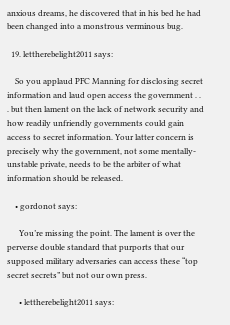anxious dreams, he discovered that in his bed he had been changed into a monstrous verminous bug.

  19. lettherebelight2011 says:

    So you applaud PFC Manning for disclosing secret information and laud open access the government . . . but then lament on the lack of network security and how readily unfriendly governments could gain access to secret information. Your latter concern is precisely why the government, not some mentally-unstable private, needs to be the arbiter of what information should be released.

    • gordonot says:

      You’re missing the point. The lament is over the perverse double standard that purports that our supposed military adversaries can access these “top secret secrets” but not our own press.

      • lettherebelight2011 says: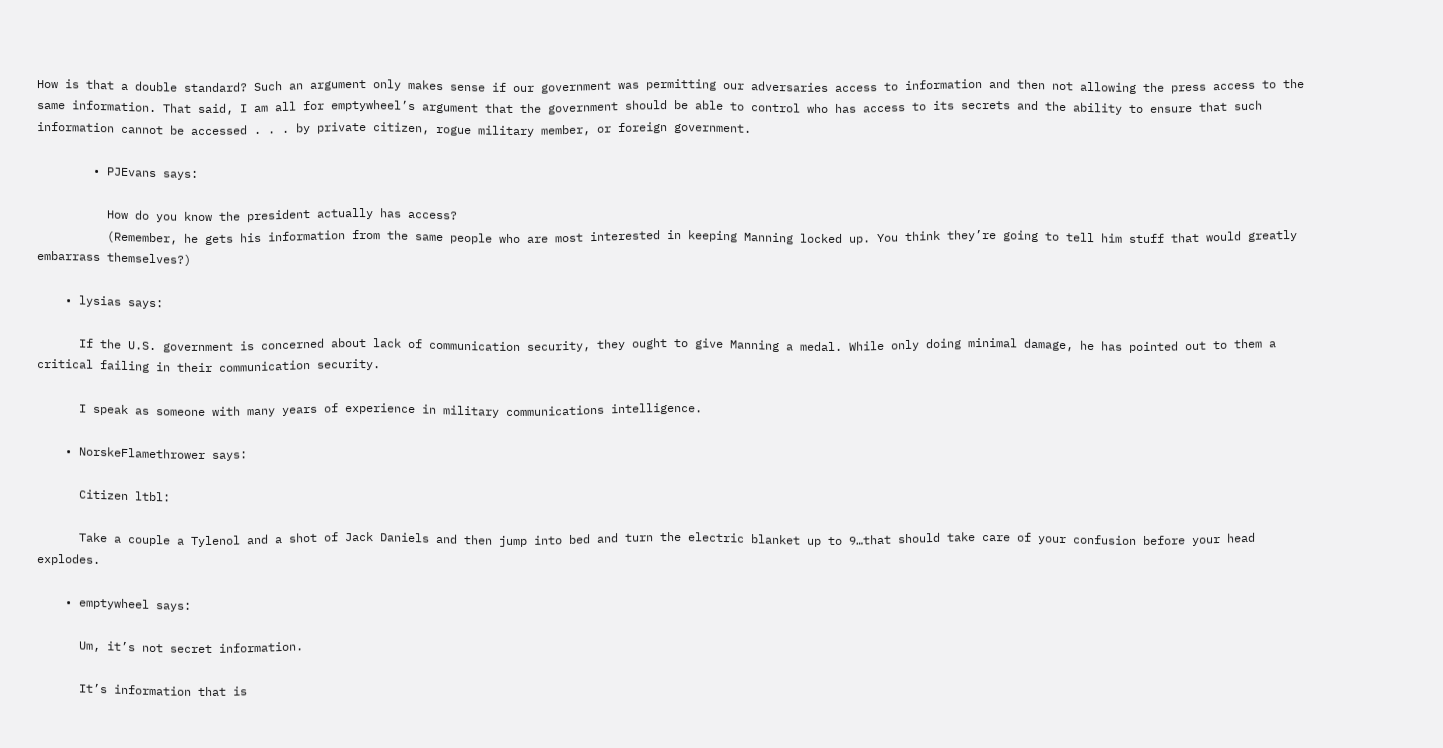How is that a double standard? Such an argument only makes sense if our government was permitting our adversaries access to information and then not allowing the press access to the same information. That said, I am all for emptywheel’s argument that the government should be able to control who has access to its secrets and the ability to ensure that such information cannot be accessed . . . by private citizen, rogue military member, or foreign government.

        • PJEvans says:

          How do you know the president actually has access?
          (Remember, he gets his information from the same people who are most interested in keeping Manning locked up. You think they’re going to tell him stuff that would greatly embarrass themselves?)

    • lysias says:

      If the U.S. government is concerned about lack of communication security, they ought to give Manning a medal. While only doing minimal damage, he has pointed out to them a critical failing in their communication security.

      I speak as someone with many years of experience in military communications intelligence.

    • NorskeFlamethrower says:

      Citizen ltbl:

      Take a couple a Tylenol and a shot of Jack Daniels and then jump into bed and turn the electric blanket up to 9…that should take care of your confusion before your head explodes.

    • emptywheel says:

      Um, it’s not secret information.

      It’s information that is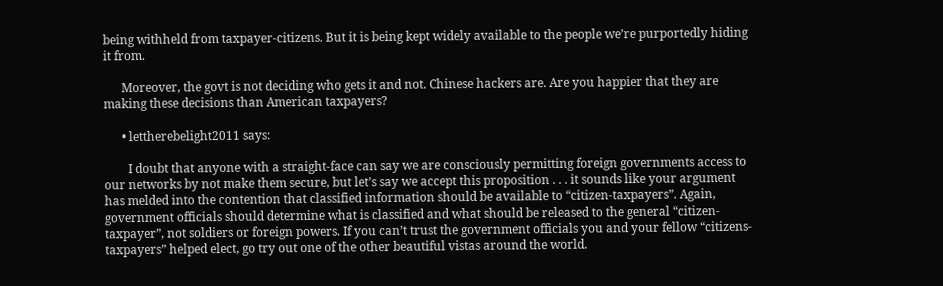being withheld from taxpayer-citizens. But it is being kept widely available to the people we’re purportedly hiding it from.

      Moreover, the govt is not deciding who gets it and not. Chinese hackers are. Are you happier that they are making these decisions than American taxpayers?

      • lettherebelight2011 says:

        I doubt that anyone with a straight-face can say we are consciously permitting foreign governments access to our networks by not make them secure, but let’s say we accept this proposition . . . it sounds like your argument has melded into the contention that classified information should be available to “citizen-taxpayers”. Again, government officials should determine what is classified and what should be released to the general “citizen-taxpayer”, not soldiers or foreign powers. If you can’t trust the government officials you and your fellow “citizens-taxpayers” helped elect, go try out one of the other beautiful vistas around the world.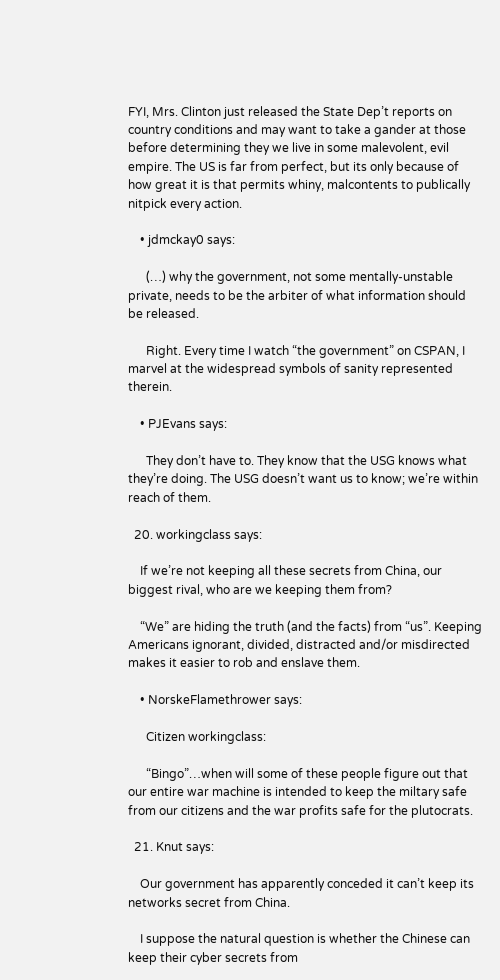FYI, Mrs. Clinton just released the State Dep’t reports on country conditions and may want to take a gander at those before determining they we live in some malevolent, evil empire. The US is far from perfect, but its only because of how great it is that permits whiny, malcontents to publically nitpick every action.

    • jdmckay0 says:

      (…) why the government, not some mentally-unstable private, needs to be the arbiter of what information should be released.

      Right. Every time I watch “the government” on CSPAN, I marvel at the widespread symbols of sanity represented therein.

    • PJEvans says:

      They don’t have to. They know that the USG knows what they’re doing. The USG doesn’t want us to know; we’re within reach of them.

  20. workingclass says:

    If we’re not keeping all these secrets from China, our biggest rival, who are we keeping them from?

    “We” are hiding the truth (and the facts) from “us”. Keeping Americans ignorant, divided, distracted and/or misdirected makes it easier to rob and enslave them.

    • NorskeFlamethrower says:

      Citizen workingclass:

      “Bingo”…when will some of these people figure out that our entire war machine is intended to keep the miltary safe from our citizens and the war profits safe for the plutocrats.

  21. Knut says:

    Our government has apparently conceded it can’t keep its networks secret from China.

    I suppose the natural question is whether the Chinese can keep their cyber secrets from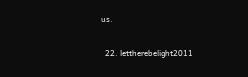us.

  22. lettherebelight2011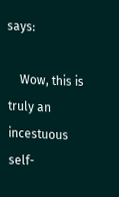says:

    Wow, this is truly an incestuous self-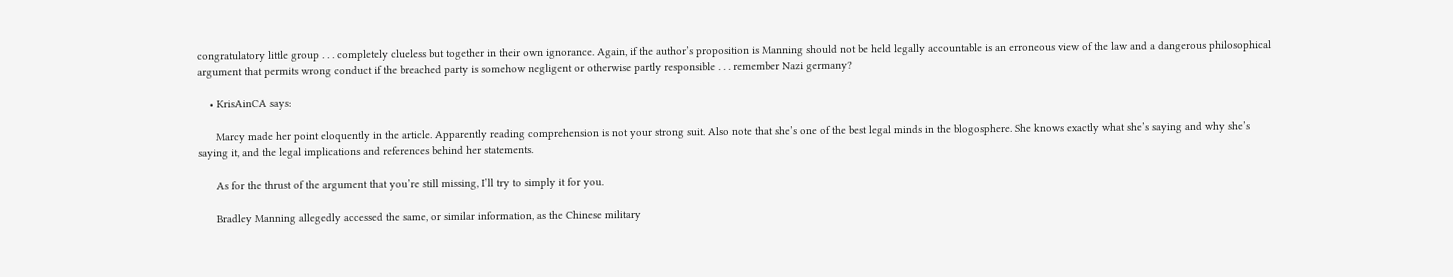congratulatory little group . . . completely clueless but together in their own ignorance. Again, if the author’s proposition is Manning should not be held legally accountable is an erroneous view of the law and a dangerous philosophical argument that permits wrong conduct if the breached party is somehow negligent or otherwise partly responsible . . . remember Nazi germany?

    • KrisAinCA says:

      Marcy made her point eloquently in the article. Apparently reading comprehension is not your strong suit. Also note that she’s one of the best legal minds in the blogosphere. She knows exactly what she’s saying and why she’s saying it, and the legal implications and references behind her statements.

      As for the thrust of the argument that you’re still missing, I’ll try to simply it for you.

      Bradley Manning allegedly accessed the same, or similar information, as the Chinese military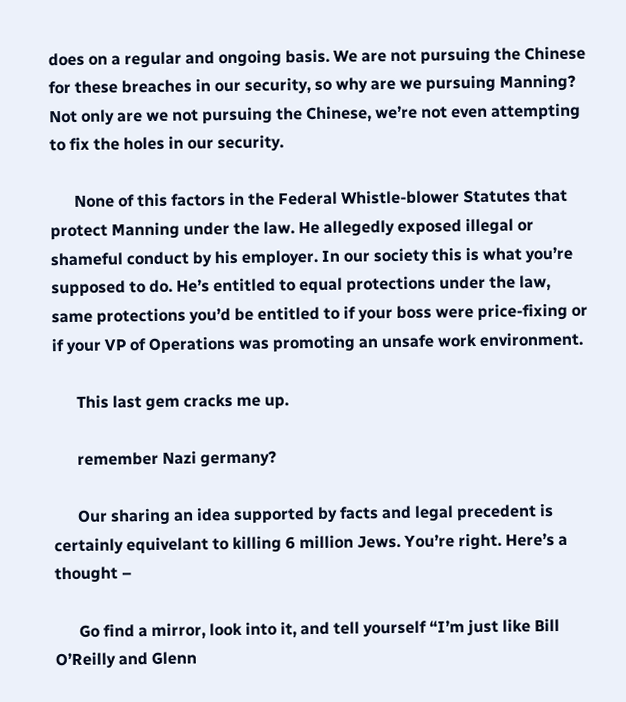does on a regular and ongoing basis. We are not pursuing the Chinese for these breaches in our security, so why are we pursuing Manning? Not only are we not pursuing the Chinese, we’re not even attempting to fix the holes in our security.

      None of this factors in the Federal Whistle-blower Statutes that protect Manning under the law. He allegedly exposed illegal or shameful conduct by his employer. In our society this is what you’re supposed to do. He’s entitled to equal protections under the law, same protections you’d be entitled to if your boss were price-fixing or if your VP of Operations was promoting an unsafe work environment.

      This last gem cracks me up.

      remember Nazi germany?

      Our sharing an idea supported by facts and legal precedent is certainly equivelant to killing 6 million Jews. You’re right. Here’s a thought –

      Go find a mirror, look into it, and tell yourself “I’m just like Bill O’Reilly and Glenn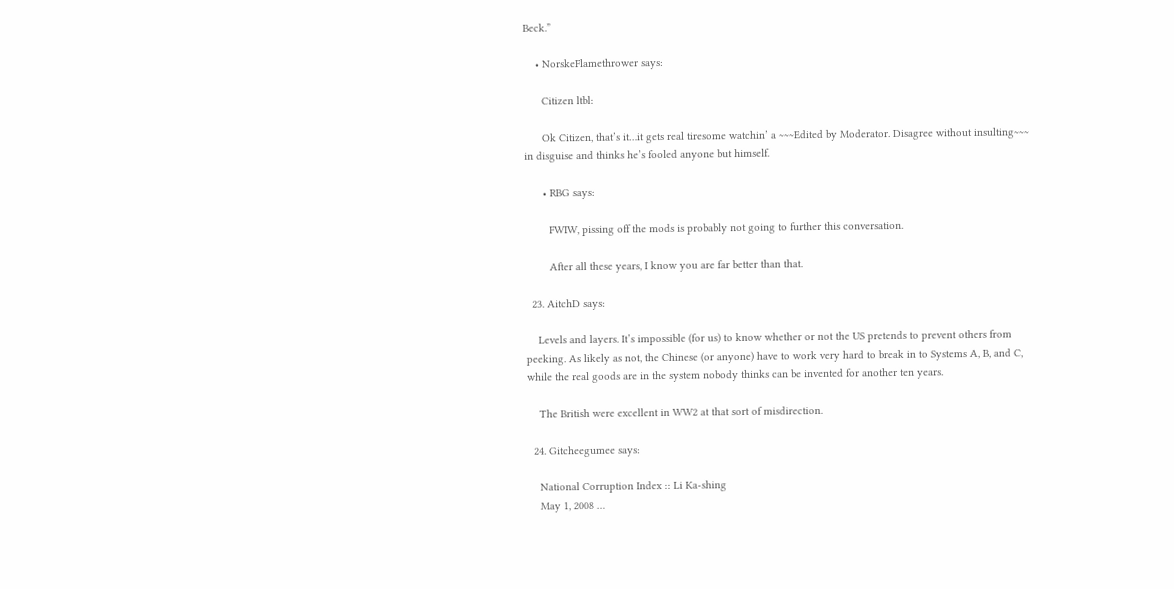Beck.”

    • NorskeFlamethrower says:

      Citizen ltbl:

      Ok Citizen, that’s it…it gets real tiresome watchin’ a ~~~Edited by Moderator. Disagree without insulting~~~ in disguise and thinks he’s fooled anyone but himself.

      • RBG says:

        FWIW, pissing off the mods is probably not going to further this conversation.

        After all these years, I know you are far better than that.

  23. AitchD says:

    Levels and layers. It’s impossible (for us) to know whether or not the US pretends to prevent others from peeking. As likely as not, the Chinese (or anyone) have to work very hard to break in to Systems A, B, and C, while the real goods are in the system nobody thinks can be invented for another ten years.

    The British were excellent in WW2 at that sort of misdirection.

  24. Gitcheegumee says:

    National Corruption Index :: Li Ka-shing
    May 1, 2008 …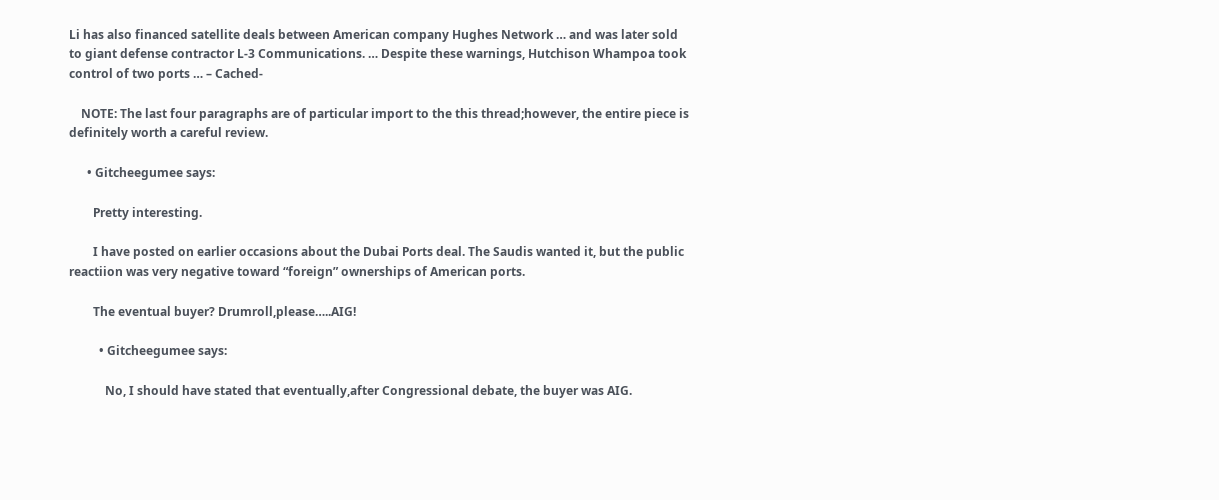Li has also financed satellite deals between American company Hughes Network … and was later sold to giant defense contractor L-3 Communications. … Despite these warnings, Hutchison Whampoa took control of two ports … – Cached-

    NOTE: The last four paragraphs are of particular import to the this thread;however, the entire piece is definitely worth a careful review.

      • Gitcheegumee says:

        Pretty interesting.

        I have posted on earlier occasions about the Dubai Ports deal. The Saudis wanted it, but the public reactiion was very negative toward “foreign” ownerships of American ports.

        The eventual buyer? Drumroll,please…..AIG!

          • Gitcheegumee says:

            No, I should have stated that eventually,after Congressional debate, the buyer was AIG.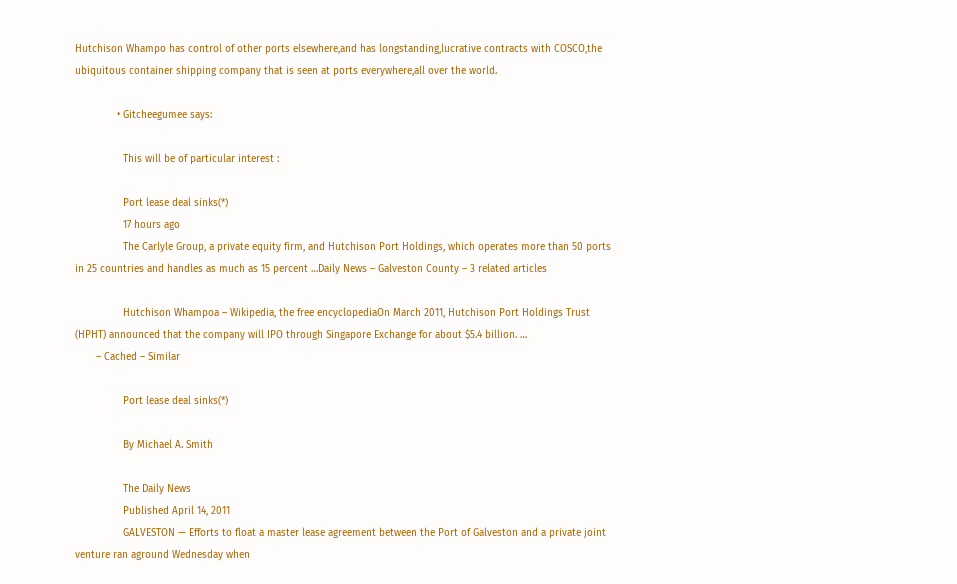Hutchison Whampo has control of other ports elsewhere,and has longstanding,lucrative contracts with COSCO,the ubiquitous container shipping company that is seen at ports everywhere,all over the world.

              • Gitcheegumee says:

                This will be of particular interest :

                Port lease deal sinks(*)
                17 hours ago
                The Carlyle Group, a private equity firm, and Hutchison Port Holdings, which operates more than 50 ports in 25 countries and handles as much as 15 percent …Daily News – Galveston County – 3 related articles

                Hutchison Whampoa – Wikipedia, the free encyclopediaOn March 2011, Hutchison Port Holdings Trust (HPHT) announced that the company will IPO through Singapore Exchange for about $5.4 billion. …
       – Cached – Similar

                Port lease deal sinks(*)

                By Michael A. Smith

                The Daily News
                Published April 14, 2011
                GALVESTON — Efforts to float a master lease agreement between the Port of Galveston and a private joint venture ran aground Wednesday when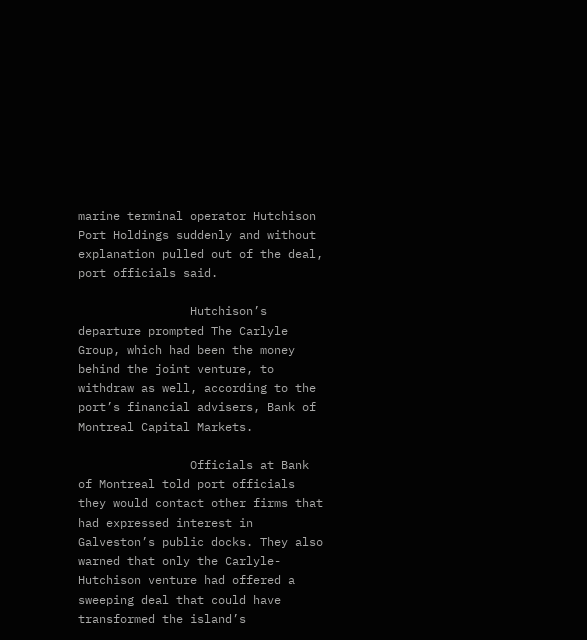marine terminal operator Hutchison Port Holdings suddenly and without explanation pulled out of the deal, port officials said.

                Hutchison’s departure prompted The Carlyle Group, which had been the money behind the joint venture, to withdraw as well, according to the port’s financial advisers, Bank of Montreal Capital Markets.

                Officials at Bank of Montreal told port officials they would contact other firms that had expressed interest in Galveston’s public docks. They also warned that only the Carlyle-Hutchison venture had offered a sweeping deal that could have transformed the island’s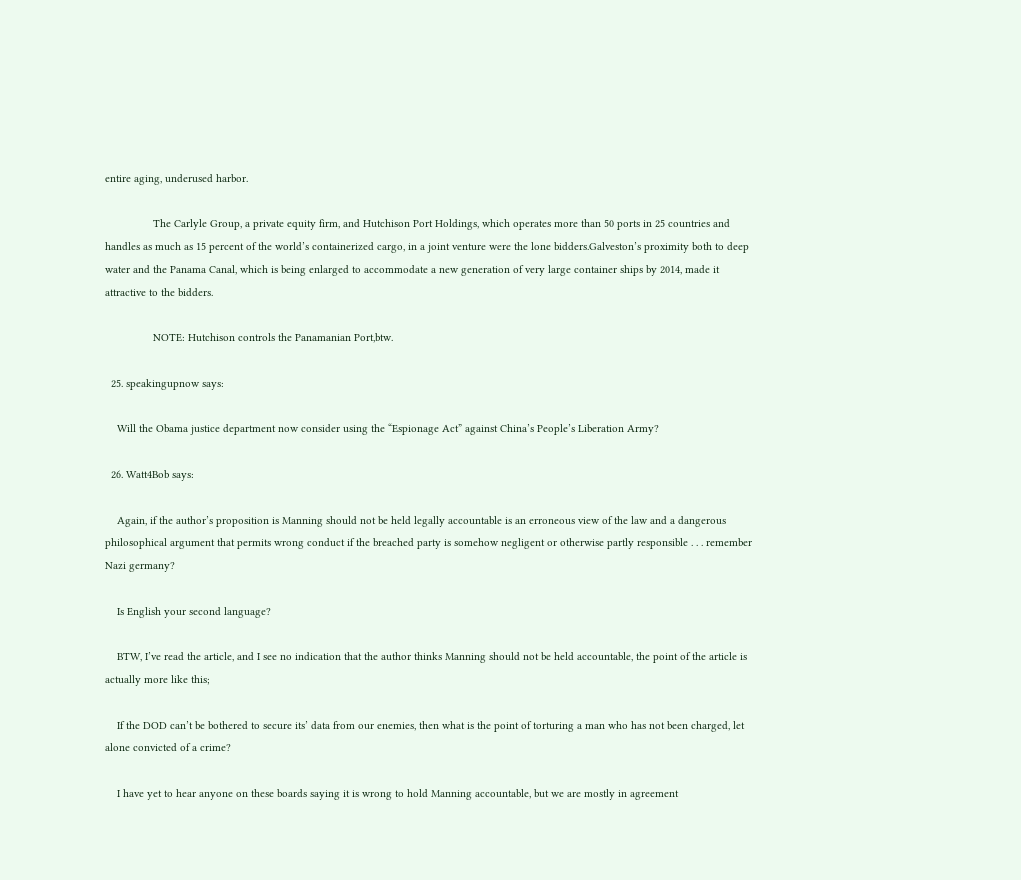entire aging, underused harbor.

                The Carlyle Group, a private equity firm, and Hutchison Port Holdings, which operates more than 50 ports in 25 countries and handles as much as 15 percent of the world’s containerized cargo, in a joint venture were the lone bidders.Galveston’s proximity both to deep water and the Panama Canal, which is being enlarged to accommodate a new generation of very large container ships by 2014, made it attractive to the bidders.

                NOTE: Hutchison controls the Panamanian Port,btw.

  25. speakingupnow says:

    Will the Obama justice department now consider using the “Espionage Act” against China’s People’s Liberation Army?

  26. Watt4Bob says:

    Again, if the author’s proposition is Manning should not be held legally accountable is an erroneous view of the law and a dangerous philosophical argument that permits wrong conduct if the breached party is somehow negligent or otherwise partly responsible . . . remember Nazi germany?

    Is English your second language?

    BTW, I’ve read the article, and I see no indication that the author thinks Manning should not be held accountable, the point of the article is actually more like this;

    If the DOD can’t be bothered to secure its’ data from our enemies, then what is the point of torturing a man who has not been charged, let alone convicted of a crime?

    I have yet to hear anyone on these boards saying it is wrong to hold Manning accountable, but we are mostly in agreement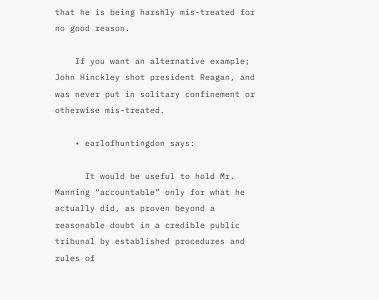that he is being harshly mis-treated for no good reason.

    If you want an alternative example; John Hinckley shot president Reagan, and was never put in solitary confinement or otherwise mis-treated.

    • earlofhuntingdon says:

      It would be useful to hold Mr. Manning “accountable” only for what he actually did, as proven beyond a reasonable doubt in a credible public tribunal by established procedures and rules of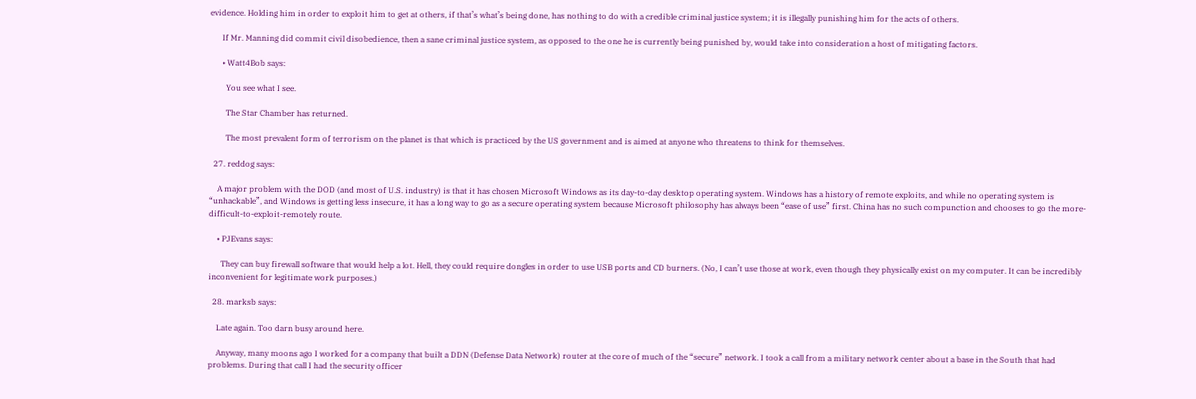evidence. Holding him in order to exploit him to get at others, if that’s what’s being done, has nothing to do with a credible criminal justice system; it is illegally punishing him for the acts of others.

      If Mr. Manning did commit civil disobedience, then a sane criminal justice system, as opposed to the one he is currently being punished by, would take into consideration a host of mitigating factors.

      • Watt4Bob says:

        You see what I see.

        The Star Chamber has returned.

        The most prevalent form of terrorism on the planet is that which is practiced by the US government and is aimed at anyone who threatens to think for themselves.

  27. reddog says:

    A major problem with the DOD (and most of U.S. industry) is that it has chosen Microsoft Windows as its day-to-day desktop operating system. Windows has a history of remote exploits, and while no operating system is “unhackable”, and Windows is getting less insecure, it has a long way to go as a secure operating system because Microsoft philosophy has always been “ease of use” first. China has no such compunction and chooses to go the more-difficult-to-exploit-remotely route.

    • PJEvans says:

      They can buy firewall software that would help a lot. Hell, they could require dongles in order to use USB ports and CD burners. (No, I can’t use those at work, even though they physically exist on my computer. It can be incredibly inconvenient for legitimate work purposes.)

  28. marksb says:

    Late again. Too darn busy around here.

    Anyway, many moons ago I worked for a company that built a DDN (Defense Data Network) router at the core of much of the “secure” network. I took a call from a military network center about a base in the South that had problems. During that call I had the security officer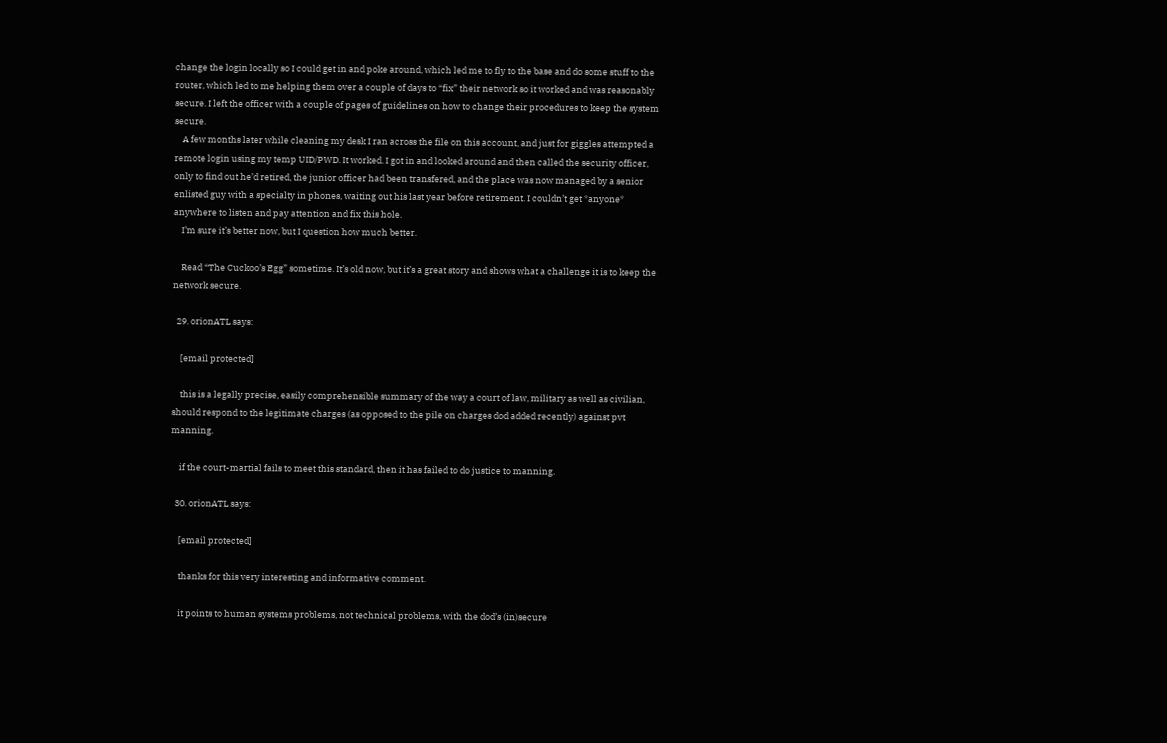change the login locally so I could get in and poke around, which led me to fly to the base and do some stuff to the router, which led to me helping them over a couple of days to “fix” their network so it worked and was reasonably secure. I left the officer with a couple of pages of guidelines on how to change their procedures to keep the system secure.
    A few months later while cleaning my desk I ran across the file on this account, and just for giggles attempted a remote login using my temp UID/PWD. It worked. I got in and looked around and then called the security officer, only to find out he’d retired, the junior officer had been transfered, and the place was now managed by a senior enlisted guy with a specialty in phones, waiting out his last year before retirement. I couldn’t get *anyone* anywhere to listen and pay attention and fix this hole.
    I’m sure it’s better now, but I question how much better.

    Read “The Cuckoo’s Egg” sometime. It’s old now, but it’s a great story and shows what a challenge it is to keep the network secure.

  29. orionATL says:

    [email protected]

    this is a legally precise, easily comprehensible summary of the way a court of law, military as well as civilian, should respond to the legitimate charges (as opposed to the pile on charges dod added recently) against pvt manning.

    if the court-martial fails to meet this standard, then it has failed to do justice to manning.

  30. orionATL says:

    [email protected]

    thanks for this very interesting and informative comment.

    it points to human systems problems, not technical problems, with the dod’s (in)secure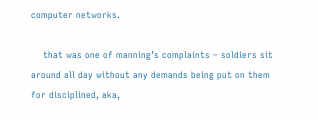computer networks.

    that was one of manning’s complaints – soldiers sit around all day without any demands being put on them for disciplined, aka,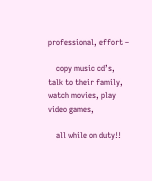professional, effort –

    copy music cd’s, talk to their family, watch movies, play video games,

    all while on duty!!